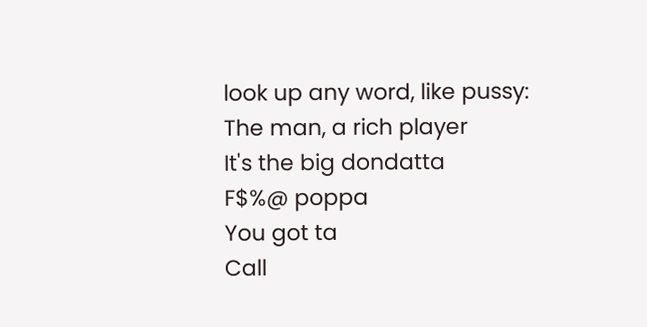look up any word, like pussy:
The man, a rich player
It's the big dondatta
F$%@ poppa
You got ta
Call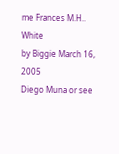me Frances M.H.. White
by Biggie March 16, 2005
Diego Muna or see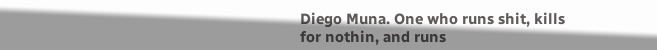Diego Muna. One who runs shit, kills for nothin, and runs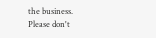the business.
Please don't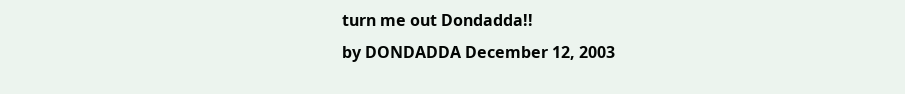turn me out Dondadda!!
by DONDADDA December 12, 2003